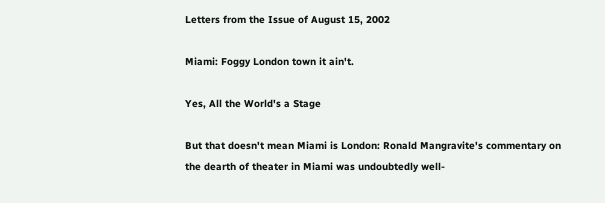Letters from the Issue of August 15, 2002

Miami: Foggy London town it ain't.

Yes, All the World's a Stage

But that doesn't mean Miami is London: Ronald Mangravite's commentary on the dearth of theater in Miami was undoubtedly well-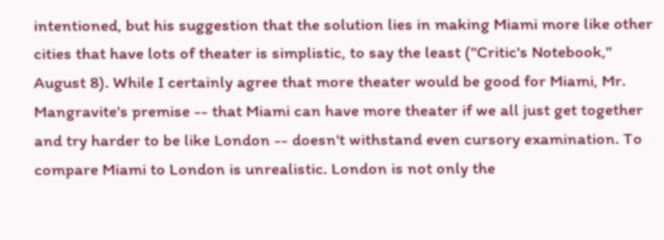intentioned, but his suggestion that the solution lies in making Miami more like other cities that have lots of theater is simplistic, to say the least ("Critic's Notebook," August 8). While I certainly agree that more theater would be good for Miami, Mr. Mangravite's premise -- that Miami can have more theater if we all just get together and try harder to be like London -- doesn't withstand even cursory examination. To compare Miami to London is unrealistic. London is not only the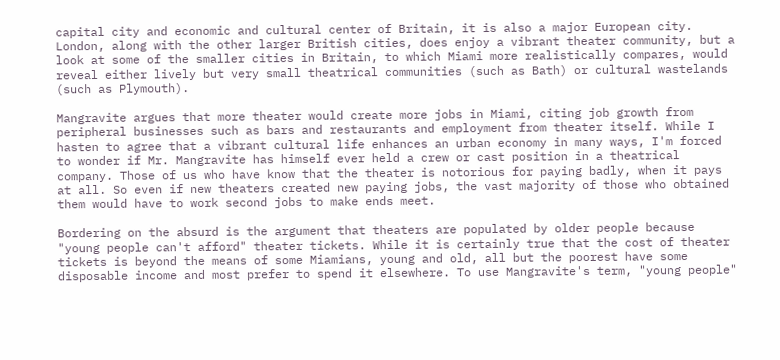capital city and economic and cultural center of Britain, it is also a major European city. London, along with the other larger British cities, does enjoy a vibrant theater community, but a look at some of the smaller cities in Britain, to which Miami more realistically compares, would reveal either lively but very small theatrical communities (such as Bath) or cultural wastelands (such as Plymouth).

Mangravite argues that more theater would create more jobs in Miami, citing job growth from peripheral businesses such as bars and restaurants and employment from theater itself. While I hasten to agree that a vibrant cultural life enhances an urban economy in many ways, I'm forced to wonder if Mr. Mangravite has himself ever held a crew or cast position in a theatrical company. Those of us who have know that the theater is notorious for paying badly, when it pays at all. So even if new theaters created new paying jobs, the vast majority of those who obtained them would have to work second jobs to make ends meet.

Bordering on the absurd is the argument that theaters are populated by older people because "young people can't afford" theater tickets. While it is certainly true that the cost of theater tickets is beyond the means of some Miamians, young and old, all but the poorest have some disposable income and most prefer to spend it elsewhere. To use Mangravite's term, "young people"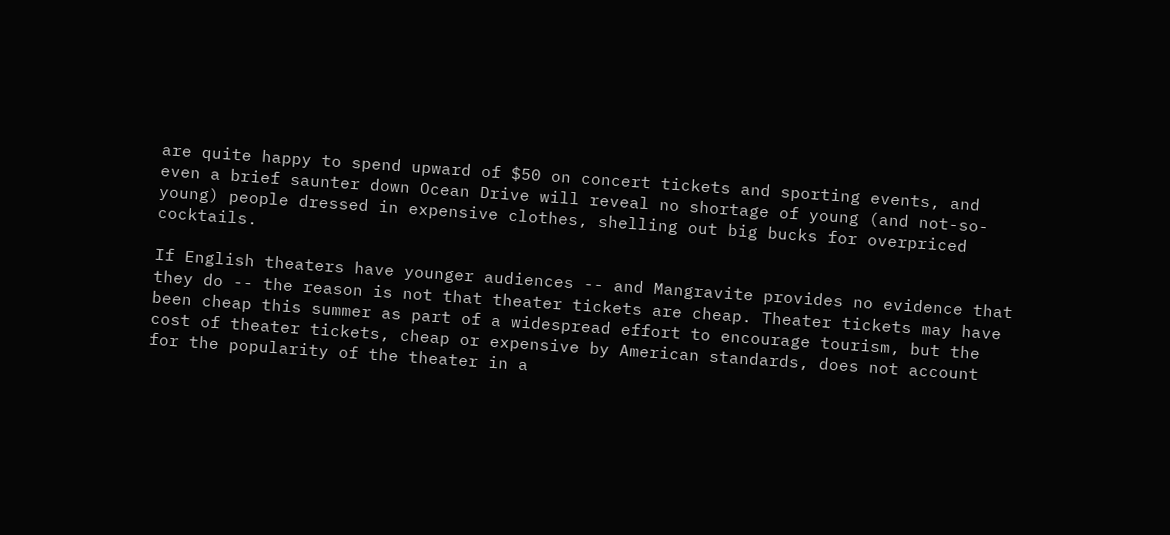are quite happy to spend upward of $50 on concert tickets and sporting events, and even a brief saunter down Ocean Drive will reveal no shortage of young (and not-so-young) people dressed in expensive clothes, shelling out big bucks for overpriced cocktails.

If English theaters have younger audiences -- and Mangravite provides no evidence that they do -- the reason is not that theater tickets are cheap. Theater tickets may have been cheap this summer as part of a widespread effort to encourage tourism, but the cost of theater tickets, cheap or expensive by American standards, does not account for the popularity of the theater in a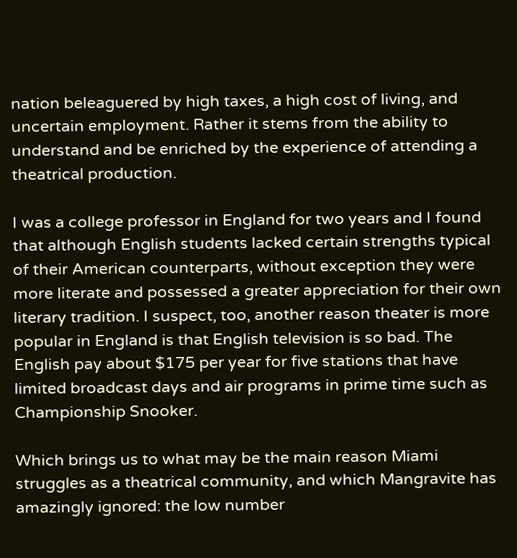nation beleaguered by high taxes, a high cost of living, and uncertain employment. Rather it stems from the ability to understand and be enriched by the experience of attending a theatrical production.

I was a college professor in England for two years and I found that although English students lacked certain strengths typical of their American counterparts, without exception they were more literate and possessed a greater appreciation for their own literary tradition. I suspect, too, another reason theater is more popular in England is that English television is so bad. The English pay about $175 per year for five stations that have limited broadcast days and air programs in prime time such as Championship Snooker.

Which brings us to what may be the main reason Miami struggles as a theatrical community, and which Mangravite has amazingly ignored: the low number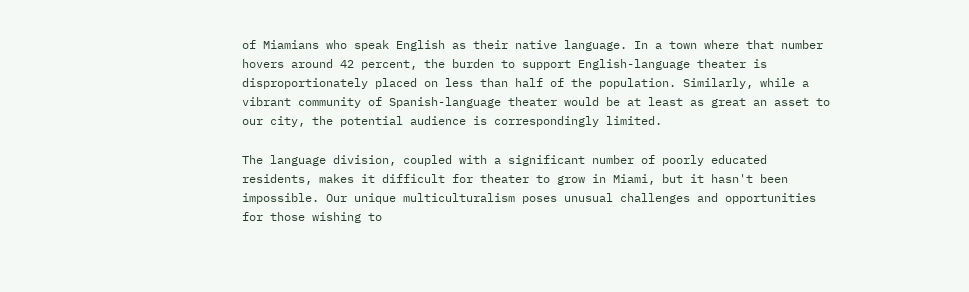of Miamians who speak English as their native language. In a town where that number hovers around 42 percent, the burden to support English-language theater is disproportionately placed on less than half of the population. Similarly, while a vibrant community of Spanish-language theater would be at least as great an asset to our city, the potential audience is correspondingly limited.

The language division, coupled with a significant number of poorly educated residents, makes it difficult for theater to grow in Miami, but it hasn't been impossible. Our unique multiculturalism poses unusual challenges and opportunities for those wishing to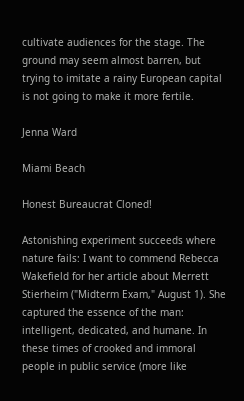cultivate audiences for the stage. The ground may seem almost barren, but trying to imitate a rainy European capital is not going to make it more fertile.

Jenna Ward

Miami Beach

Honest Bureaucrat Cloned!

Astonishing experiment succeeds where nature fails: I want to commend Rebecca Wakefield for her article about Merrett Stierheim ("Midterm Exam," August 1). She captured the essence of the man: intelligent, dedicated, and humane. In these times of crooked and immoral people in public service (more like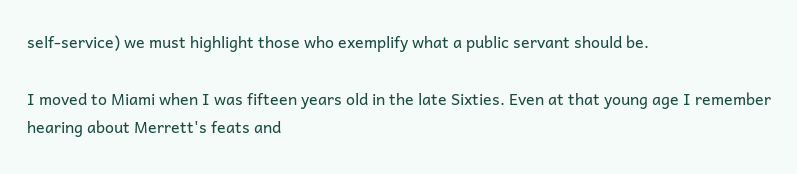self-service) we must highlight those who exemplify what a public servant should be.

I moved to Miami when I was fifteen years old in the late Sixties. Even at that young age I remember hearing about Merrett's feats and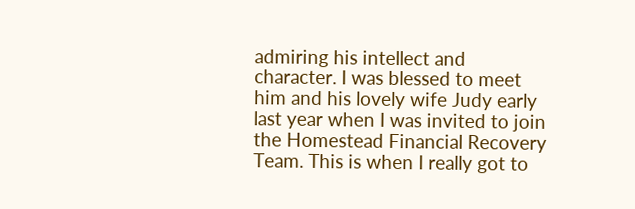admiring his intellect and character. I was blessed to meet him and his lovely wife Judy early last year when I was invited to join the Homestead Financial Recovery Team. This is when I really got to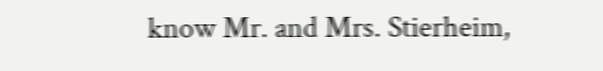know Mr. and Mrs. Stierheim,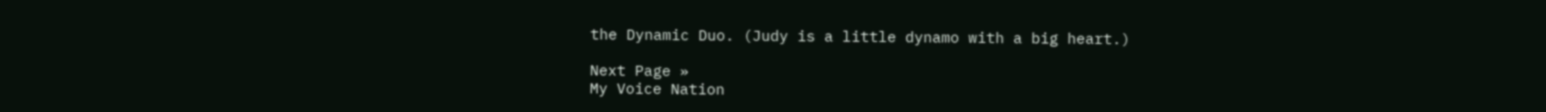the Dynamic Duo. (Judy is a little dynamo with a big heart.)

Next Page »
My Voice Nation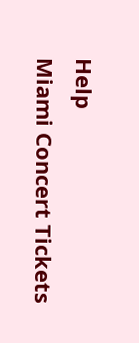Help
Miami Concert Tickets